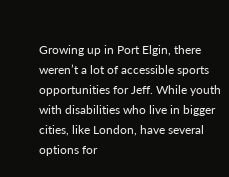Growing up in Port Elgin, there weren’t a lot of accessible sports opportunities for Jeff. While youth with disabilities who live in bigger cities, like London, have several options for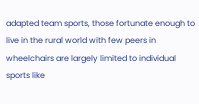adapted team sports, those fortunate enough to live in the rural world with few peers in wheelchairs are largely limited to individual sports like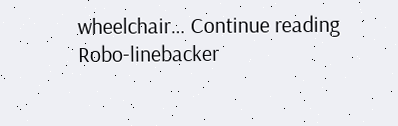wheelchair… Continue reading Robo-linebacker